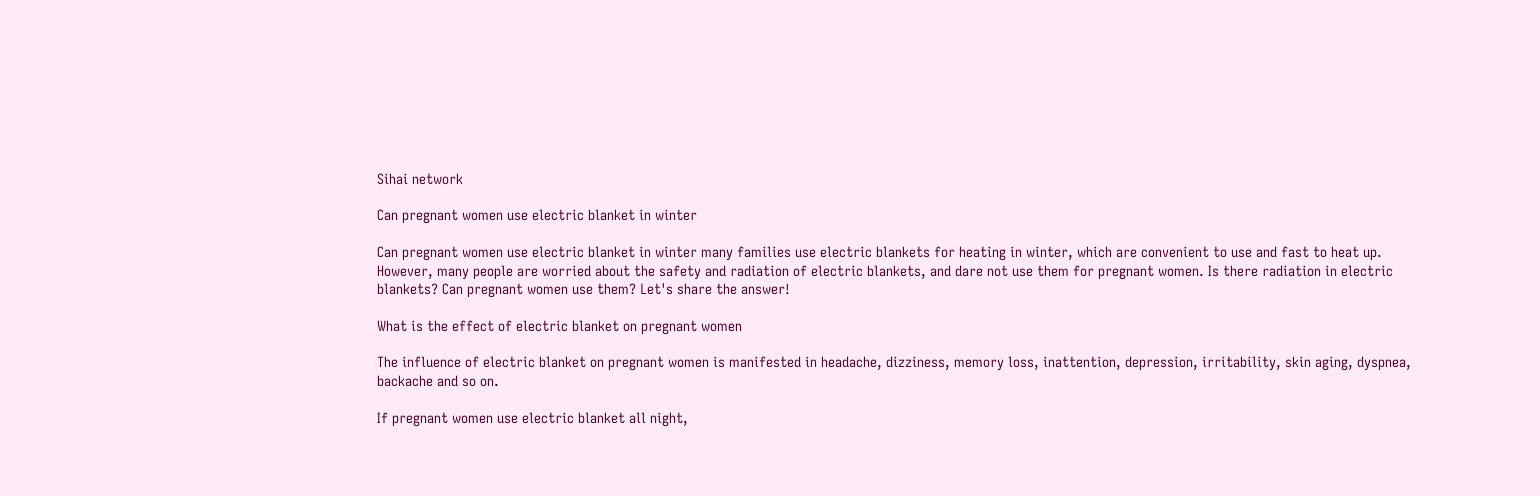Sihai network

Can pregnant women use electric blanket in winter

Can pregnant women use electric blanket in winter many families use electric blankets for heating in winter, which are convenient to use and fast to heat up. However, many people are worried about the safety and radiation of electric blankets, and dare not use them for pregnant women. Is there radiation in electric blankets? Can pregnant women use them? Let's share the answer!

What is the effect of electric blanket on pregnant women

The influence of electric blanket on pregnant women is manifested in headache, dizziness, memory loss, inattention, depression, irritability, skin aging, dyspnea, backache and so on.

If pregnant women use electric blanket all night,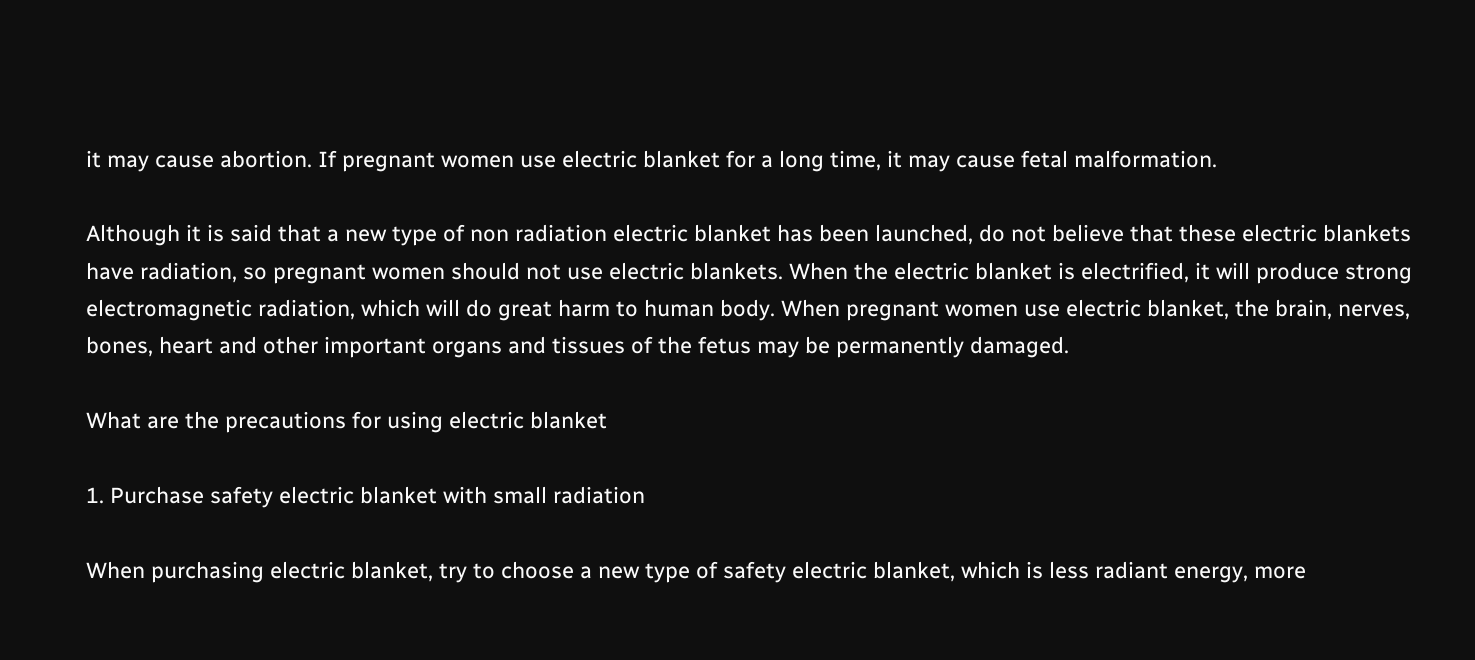it may cause abortion. If pregnant women use electric blanket for a long time, it may cause fetal malformation.

Although it is said that a new type of non radiation electric blanket has been launched, do not believe that these electric blankets have radiation, so pregnant women should not use electric blankets. When the electric blanket is electrified, it will produce strong electromagnetic radiation, which will do great harm to human body. When pregnant women use electric blanket, the brain, nerves, bones, heart and other important organs and tissues of the fetus may be permanently damaged.

What are the precautions for using electric blanket

1. Purchase safety electric blanket with small radiation

When purchasing electric blanket, try to choose a new type of safety electric blanket, which is less radiant energy, more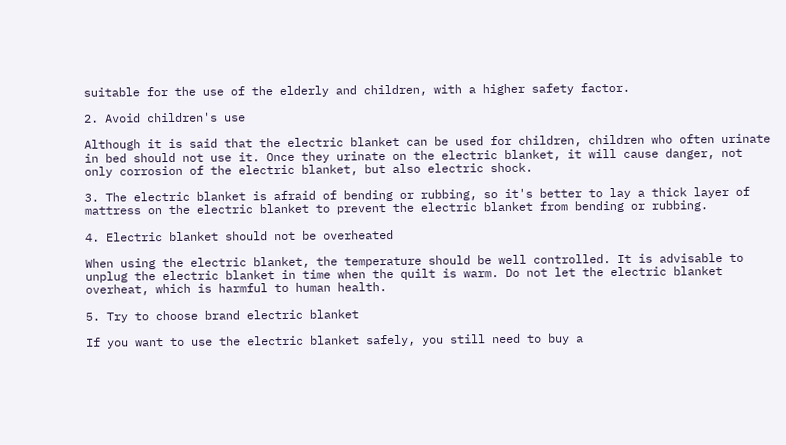suitable for the use of the elderly and children, with a higher safety factor.

2. Avoid children's use

Although it is said that the electric blanket can be used for children, children who often urinate in bed should not use it. Once they urinate on the electric blanket, it will cause danger, not only corrosion of the electric blanket, but also electric shock.

3. The electric blanket is afraid of bending or rubbing, so it's better to lay a thick layer of mattress on the electric blanket to prevent the electric blanket from bending or rubbing.

4. Electric blanket should not be overheated

When using the electric blanket, the temperature should be well controlled. It is advisable to unplug the electric blanket in time when the quilt is warm. Do not let the electric blanket overheat, which is harmful to human health.

5. Try to choose brand electric blanket

If you want to use the electric blanket safely, you still need to buy a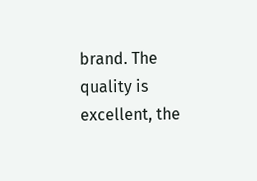brand. The quality is excellent, the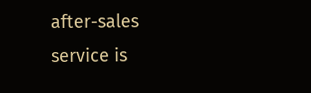after-sales service is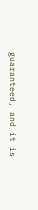guaranteed, and it is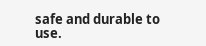safe and durable to use.